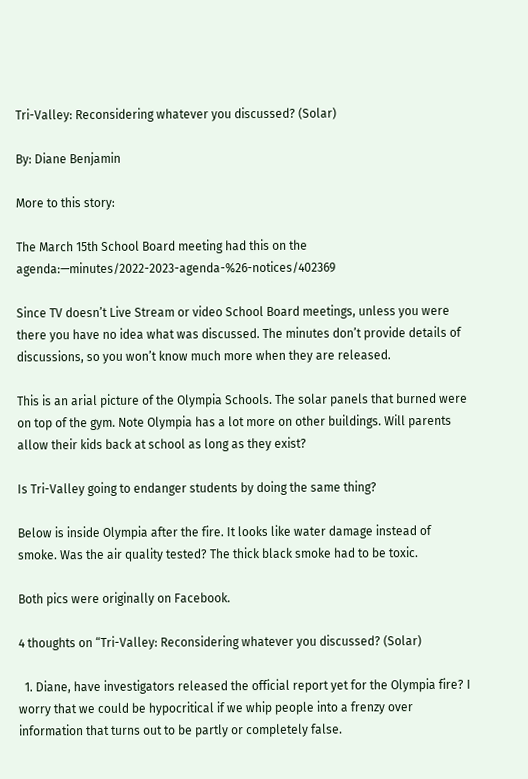Tri-Valley: Reconsidering whatever you discussed? (Solar)

By: Diane Benjamin

More to this story:

The March 15th School Board meeting had this on the agenda:—minutes/2022-2023-agenda-%26-notices/402369

Since TV doesn’t Live Stream or video School Board meetings, unless you were there you have no idea what was discussed. The minutes don’t provide details of discussions, so you won’t know much more when they are released.

This is an arial picture of the Olympia Schools. The solar panels that burned were on top of the gym. Note Olympia has a lot more on other buildings. Will parents allow their kids back at school as long as they exist?

Is Tri-Valley going to endanger students by doing the same thing?

Below is inside Olympia after the fire. It looks like water damage instead of smoke. Was the air quality tested? The thick black smoke had to be toxic.

Both pics were originally on Facebook.

4 thoughts on “Tri-Valley: Reconsidering whatever you discussed? (Solar)

  1. Diane, have investigators released the official report yet for the Olympia fire? I worry that we could be hypocritical if we whip people into a frenzy over information that turns out to be partly or completely false.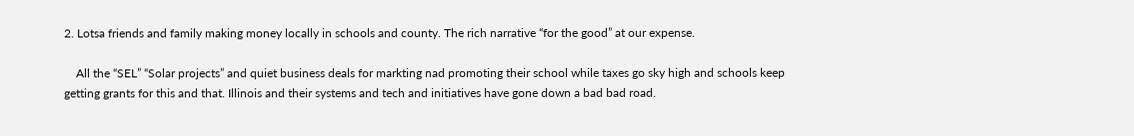2. Lotsa friends and family making money locally in schools and county. The rich narrative “for the good” at our expense.

    All the “SEL” “Solar projects” and quiet business deals for markting nad promoting their school while taxes go sky high and schools keep getting grants for this and that. Illinois and their systems and tech and initiatives have gone down a bad bad road.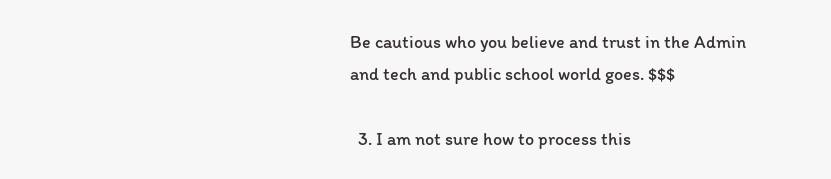Be cautious who you believe and trust in the Admin and tech and public school world goes. $$$

  3. I am not sure how to process this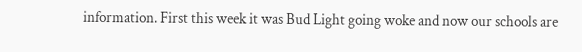information. First this week it was Bud Light going woke and now our schools are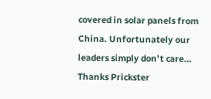covered in solar panels from China. Unfortunately our leaders simply don’t care… Thanks Prickster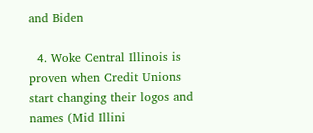and Biden

  4. Woke Central Illinois is proven when Credit Unions start changing their logos and names (Mid Illini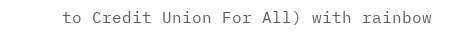to Credit Union For All) with rainbow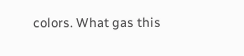colors. What gas this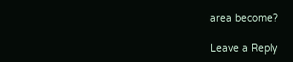area become?

Leave a Reply